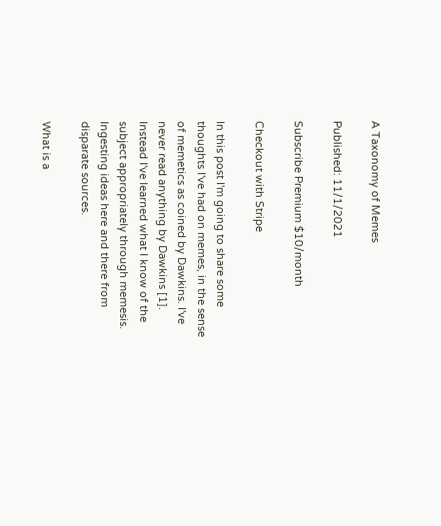A Taxonomy of Memes

Published: 11/1/2021

Subscribe Premium $10/month

Checkout with Stripe

In this post I'm going to share some thoughts I've had on memes, in the sense of memetics as coined by Dawkins. I've never read anything by Dawkins [1]. Instead I've learned what I know of the subject appropriately through memesis. Ingesting ideas here and there from disparate sources.

What is a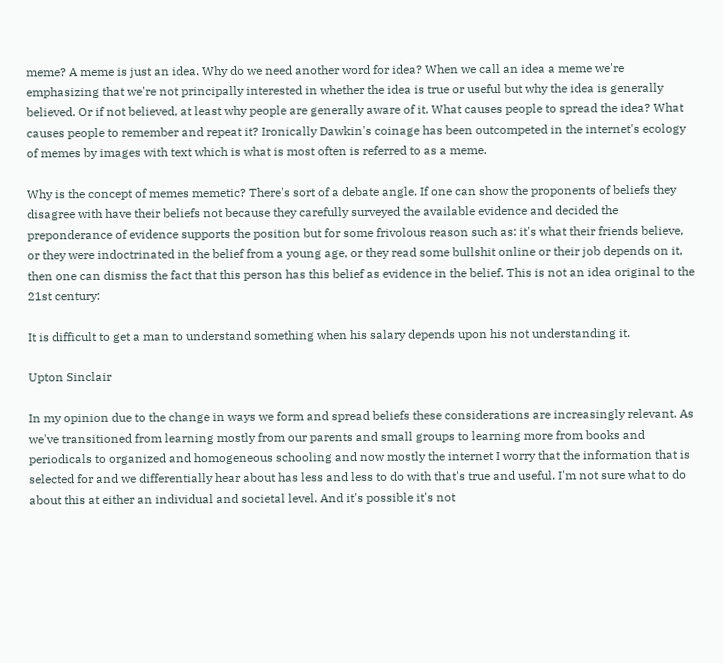meme? A meme is just an idea. Why do we need another word for idea? When we call an idea a meme we're emphasizing that we're not principally interested in whether the idea is true or useful but why the idea is generally believed. Or if not believed, at least why people are generally aware of it. What causes people to spread the idea? What causes people to remember and repeat it? Ironically Dawkin's coinage has been outcompeted in the internet's ecology of memes by images with text which is what is most often is referred to as a meme.

Why is the concept of memes memetic? There's sort of a debate angle. If one can show the proponents of beliefs they disagree with have their beliefs not because they carefully surveyed the available evidence and decided the preponderance of evidence supports the position but for some frivolous reason such as: it's what their friends believe, or they were indoctrinated in the belief from a young age, or they read some bullshit online or their job depends on it, then one can dismiss the fact that this person has this belief as evidence in the belief. This is not an idea original to the 21st century:

It is difficult to get a man to understand something when his salary depends upon his not understanding it.

Upton Sinclair

In my opinion due to the change in ways we form and spread beliefs these considerations are increasingly relevant. As we've transitioned from learning mostly from our parents and small groups to learning more from books and periodicals to organized and homogeneous schooling and now mostly the internet I worry that the information that is selected for and we differentially hear about has less and less to do with that's true and useful. I'm not sure what to do about this at either an individual and societal level. And it's possible it's not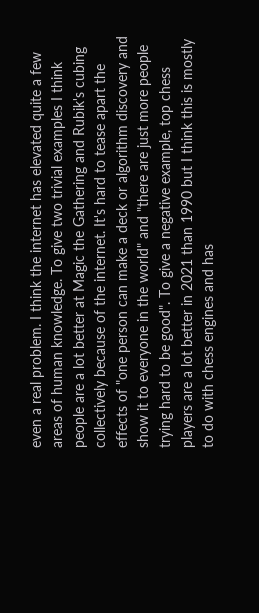even a real problem. I think the internet has elevated quite a few areas of human knowledge. To give two trivial examples I think people are a lot better at Magic the Gathering and Rubik's cubing collectively because of the internet. It's hard to tease apart the effects of "one person can make a deck or algorithm discovery and show it to everyone in the world" and "there are just more people trying hard to be good". To give a negative example, top chess players are a lot better in 2021 than 1990 but I think this is mostly to do with chess engines and has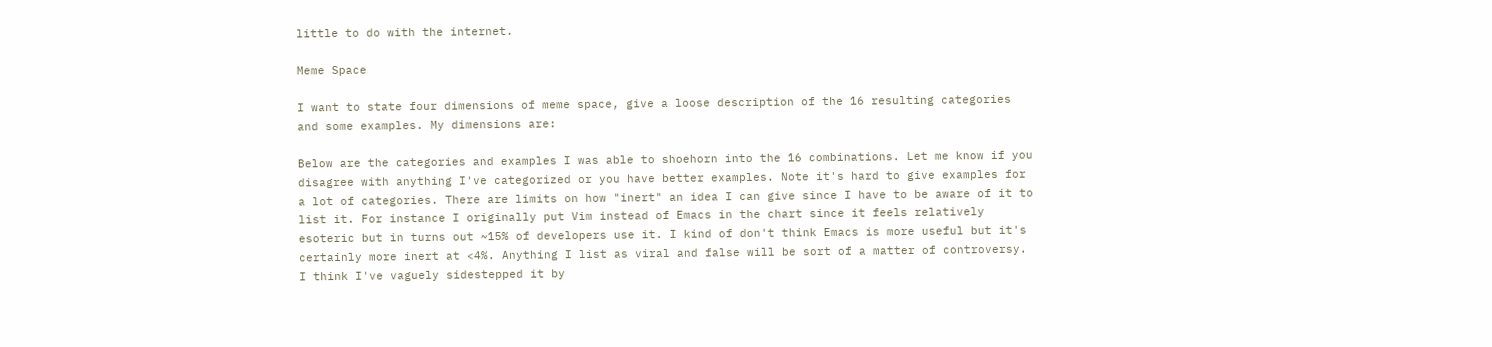little to do with the internet.

Meme Space

I want to state four dimensions of meme space, give a loose description of the 16 resulting categories and some examples. My dimensions are:

Below are the categories and examples I was able to shoehorn into the 16 combinations. Let me know if you disagree with anything I've categorized or you have better examples. Note it's hard to give examples for a lot of categories. There are limits on how "inert" an idea I can give since I have to be aware of it to list it. For instance I originally put Vim instead of Emacs in the chart since it feels relatively esoteric but in turns out ~15% of developers use it. I kind of don't think Emacs is more useful but it's certainly more inert at <4%. Anything I list as viral and false will be sort of a matter of controversy. I think I've vaguely sidestepped it by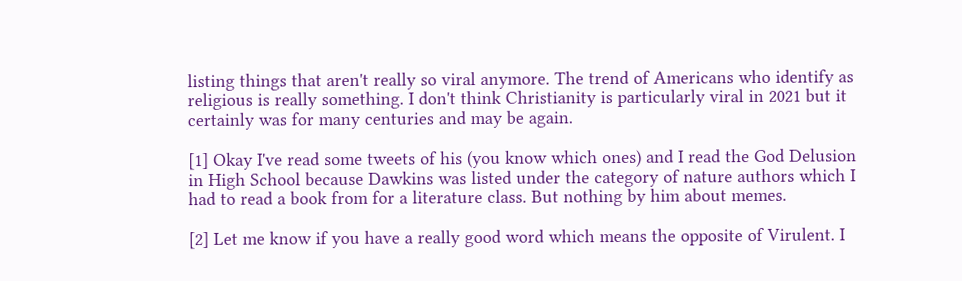listing things that aren't really so viral anymore. The trend of Americans who identify as religious is really something. I don't think Christianity is particularly viral in 2021 but it certainly was for many centuries and may be again.

[1] Okay I've read some tweets of his (you know which ones) and I read the God Delusion in High School because Dawkins was listed under the category of nature authors which I had to read a book from for a literature class. But nothing by him about memes.

[2] Let me know if you have a really good word which means the opposite of Virulent. I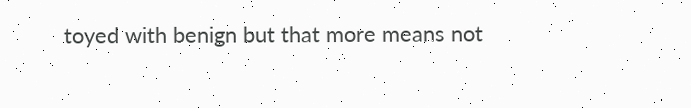toyed with benign but that more means not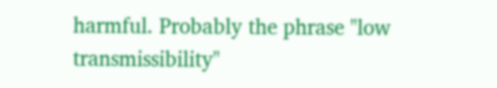harmful. Probably the phrase "low transmissibility"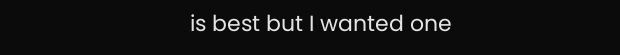is best but I wanted one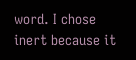word. I chose inert because it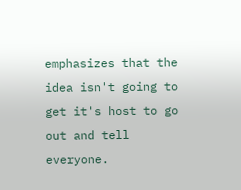emphasizes that the idea isn't going to get it's host to go out and tell everyone.